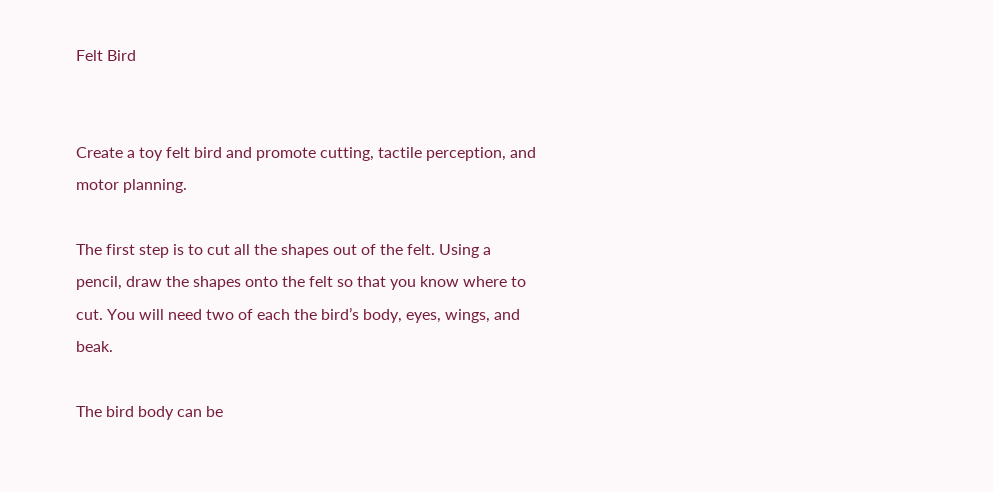Felt Bird


Create a toy felt bird and promote cutting, tactile perception, and motor planning.

The first step is to cut all the shapes out of the felt. Using a pencil, draw the shapes onto the felt so that you know where to cut. You will need two of each the bird’s body, eyes, wings, and beak.

The bird body can be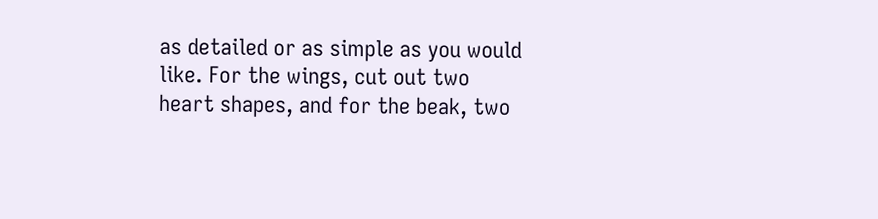as detailed or as simple as you would like. For the wings, cut out two heart shapes, and for the beak, two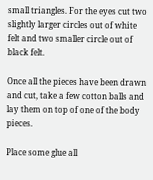small triangles. For the eyes cut two slightly larger circles out of white felt and two smaller circle out of black felt.

Once all the pieces have been drawn and cut, take a few cotton balls and lay them on top of one of the body pieces.

Place some glue all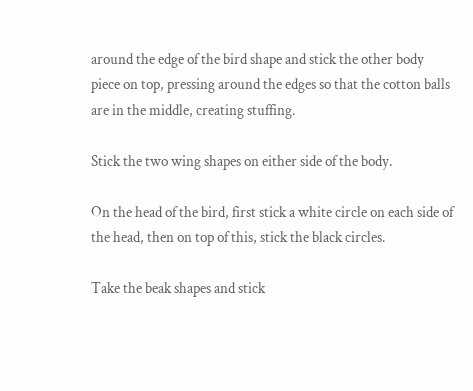around the edge of the bird shape and stick the other body piece on top, pressing around the edges so that the cotton balls are in the middle, creating stuffing.

Stick the two wing shapes on either side of the body.

On the head of the bird, first stick a white circle on each side of the head, then on top of this, stick the black circles.

Take the beak shapes and stick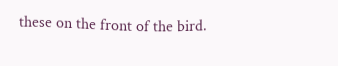these on the front of the bird.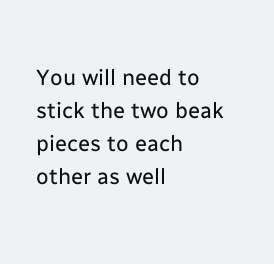You will need to stick the two beak pieces to each other as well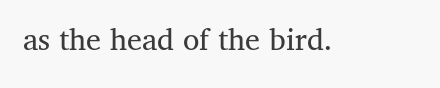as the head of the bird.